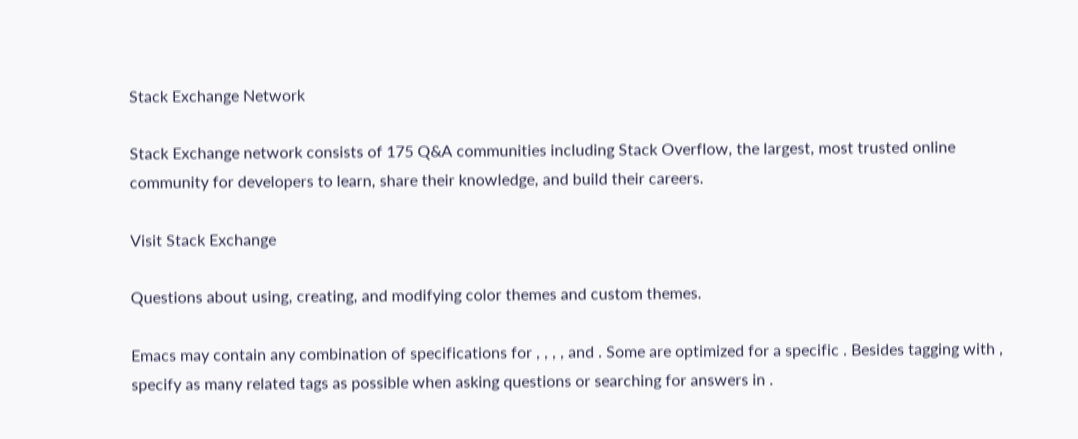Stack Exchange Network

Stack Exchange network consists of 175 Q&A communities including Stack Overflow, the largest, most trusted online community for developers to learn, share their knowledge, and build their careers.

Visit Stack Exchange

Questions about using, creating, and modifying color themes and custom themes.

Emacs may contain any combination of specifications for , , , , and . Some are optimized for a specific . Besides tagging with , specify as many related tags as possible when asking questions or searching for answers in .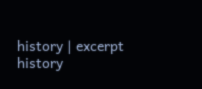history | excerpt history